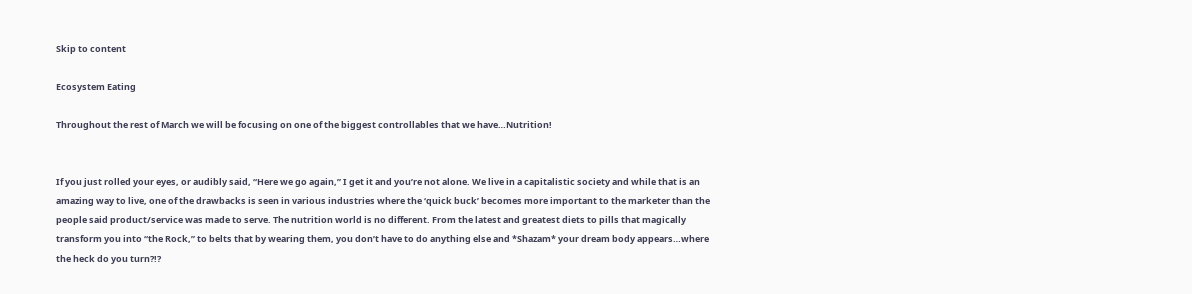Skip to content

Ecosystem Eating

Throughout the rest of March we will be focusing on one of the biggest controllables that we have…Nutrition!


If you just rolled your eyes, or audibly said, “Here we go again,” I get it and you’re not alone. We live in a capitalistic society and while that is an amazing way to live, one of the drawbacks is seen in various industries where the ‘quick buck’ becomes more important to the marketer than the people said product/service was made to serve. The nutrition world is no different. From the latest and greatest diets to pills that magically transform you into “the Rock,” to belts that by wearing them, you don’t have to do anything else and *Shazam* your dream body appears…where the heck do you turn?!?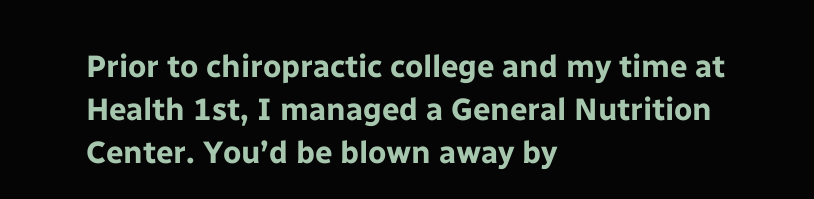Prior to chiropractic college and my time at Health 1st, I managed a General Nutrition Center. You’d be blown away by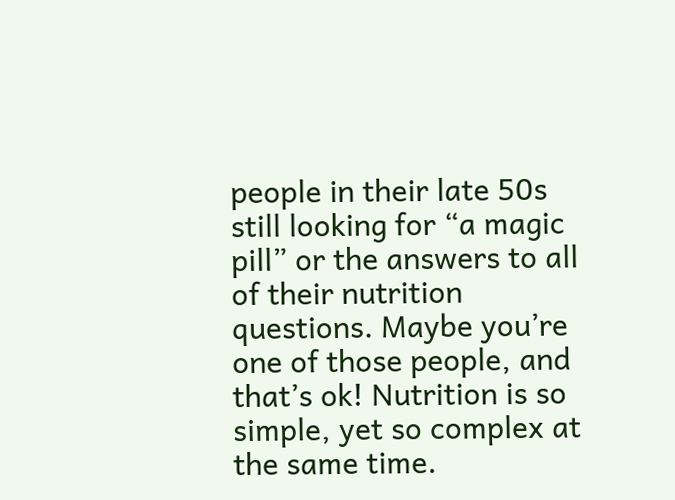people in their late 50s still looking for “a magic pill” or the answers to all of their nutrition questions. Maybe you’re one of those people, and that’s ok! Nutrition is so simple, yet so complex at the same time.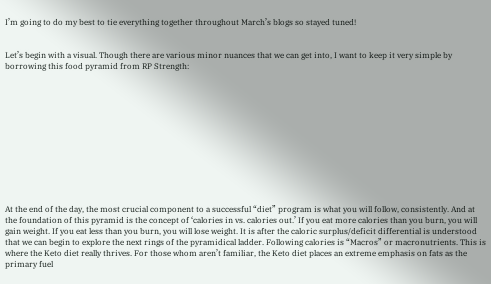I’m going to do my best to tie everything together throughout March’s blogs so stayed tuned!


Let’s begin with a visual. Though there are various minor nuances that we can get into, I want to keep it very simple by borrowing this food pyramid from RP Strength:












At the end of the day, the most crucial component to a successful “diet” program is what you will follow, consistently. And at the foundation of this pyramid is the concept of ‘calories in vs. calories out.’ If you eat more calories than you burn, you will gain weight. If you eat less than you burn, you will lose weight. It is after the caloric surplus/deficit differential is understood that we can begin to explore the next rings of the pyramidical ladder. Following calories is “Macros” or macronutrients. This is where the Keto diet really thrives. For those whom aren’t familiar, the Keto diet places an extreme emphasis on fats as the primary fuel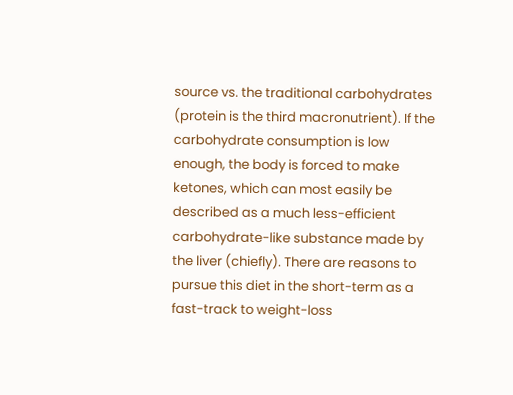source vs. the traditional carbohydrates (protein is the third macronutrient). If the carbohydrate consumption is low enough, the body is forced to make ketones, which can most easily be described as a much less-efficient carbohydrate-like substance made by the liver (chiefly). There are reasons to pursue this diet in the short-term as a fast-track to weight-loss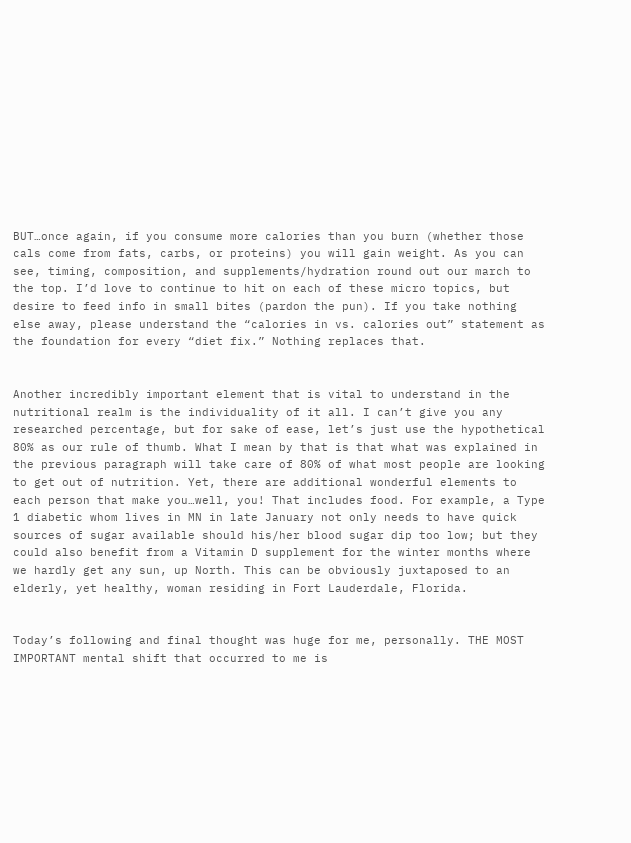BUT…once again, if you consume more calories than you burn (whether those cals come from fats, carbs, or proteins) you will gain weight. As you can see, timing, composition, and supplements/hydration round out our march to the top. I’d love to continue to hit on each of these micro topics, but desire to feed info in small bites (pardon the pun). If you take nothing else away, please understand the “calories in vs. calories out” statement as the foundation for every “diet fix.” Nothing replaces that.


Another incredibly important element that is vital to understand in the nutritional realm is the individuality of it all. I can’t give you any researched percentage, but for sake of ease, let’s just use the hypothetical 80% as our rule of thumb. What I mean by that is that what was explained in the previous paragraph will take care of 80% of what most people are looking to get out of nutrition. Yet, there are additional wonderful elements to each person that make you…well, you! That includes food. For example, a Type 1 diabetic whom lives in MN in late January not only needs to have quick sources of sugar available should his/her blood sugar dip too low; but they could also benefit from a Vitamin D supplement for the winter months where we hardly get any sun, up North. This can be obviously juxtaposed to an elderly, yet healthy, woman residing in Fort Lauderdale, Florida.


Today’s following and final thought was huge for me, personally. THE MOST IMPORTANT mental shift that occurred to me is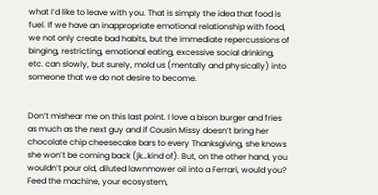what I’d like to leave with you. That is simply the idea that food is fuel. If we have an inappropriate emotional relationship with food, we not only create bad habits, but the immediate repercussions of binging, restricting, emotional eating, excessive social drinking, etc. can slowly, but surely, mold us (mentally and physically) into someone that we do not desire to become.


Don’t mishear me on this last point. I love a bison burger and fries as much as the next guy and if Cousin Missy doesn’t bring her chocolate chip cheesecake bars to every Thanksgiving, she knows she won’t be coming back (jk…kind of). But, on the other hand, you wouldn’t pour old, diluted lawnmower oil into a Ferrari, would you? Feed the machine, your ecosystem,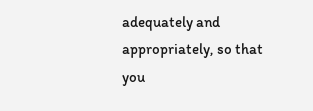adequately and appropriately, so that you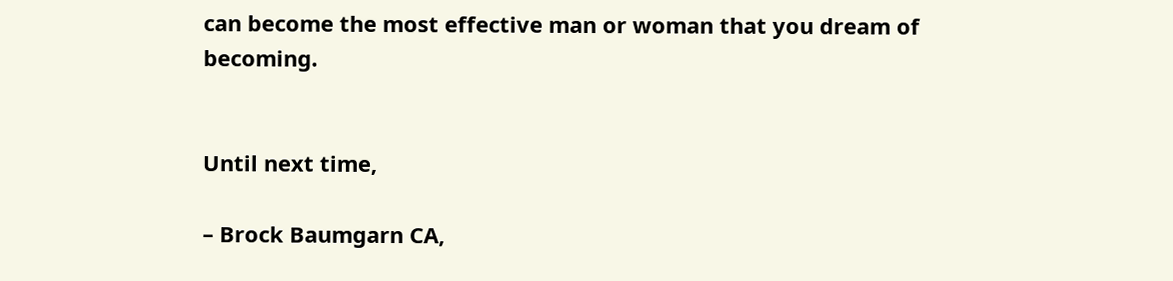can become the most effective man or woman that you dream of becoming.


Until next time,

– Brock Baumgarn CA,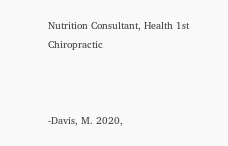Nutrition Consultant, Health 1st Chiropractic



-Davis, M. 2020,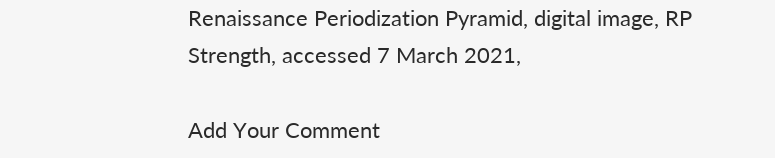Renaissance Periodization Pyramid, digital image, RP Strength, accessed 7 March 2021,

Add Your Comment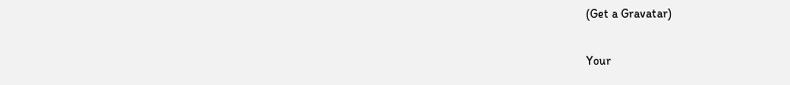(Get a Gravatar)

Your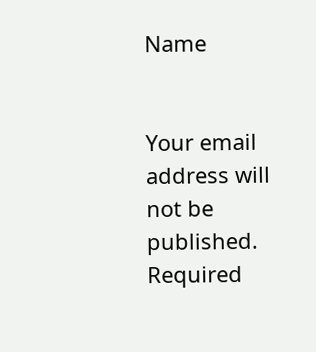Name


Your email address will not be published. Required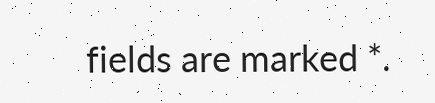fields are marked *.